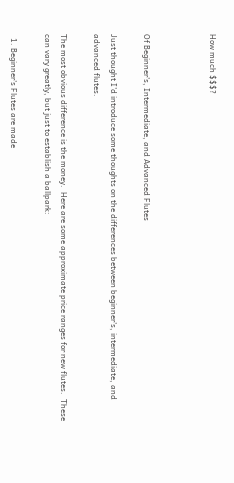How much $$$?



Of Beginner's, Intermediate, and Advanced Flutes

Just thought I'd introduce some thoughts on the differences between beginner's, intermediate, and advanced flutes.

The most obvious difference is the money.  Here are some approximate price ranges for new flutes.  These can vary greatly, but just to establish a ballpark:

  1. Beginner's Flutes are made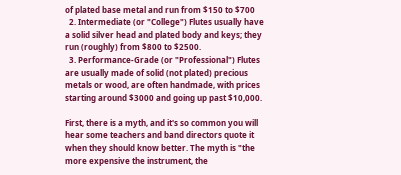of plated base metal and run from $150 to $700
  2. Intermediate (or "College") Flutes usually have a solid silver head and plated body and keys; they run (roughly) from $800 to $2500.
  3. Performance-Grade (or "Professional") Flutes are usually made of solid (not plated) precious metals or wood, are often handmade, with prices starting around $3000 and going up past $10,000.

First, there is a myth, and it's so common you will hear some teachers and band directors quote it when they should know better. The myth is "the more expensive the instrument, the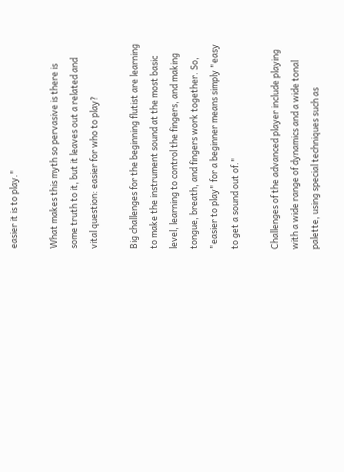easier it is to play."

What makes this myth so pervasive is there is some truth to it, but it leaves out a related and vital question: easier for who to play?

Big challenges for the beginning flutist are learning to make the instrument sound at the most basic level, learning to control the fingers, and making tongue, breath, and fingers work together. So, "easier to play" for a beginner means simply "easy to get a sound out of."

Challenges of the advanced player include playing with a wide range of dynamics and a wide tonal palette, using special techniques such as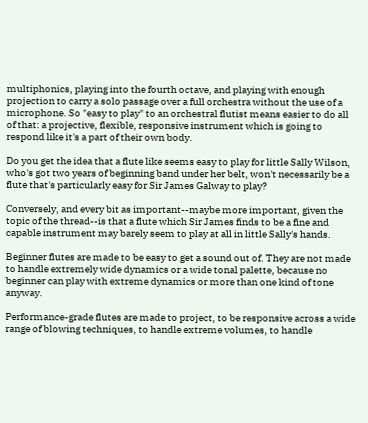multiphonics, playing into the fourth octave, and playing with enough projection to carry a solo passage over a full orchestra without the use of a microphone. So "easy to play" to an orchestral flutist means easier to do all of that: a projective, flexible, responsive instrument which is going to respond like it's a part of their own body.

Do you get the idea that a flute like seems easy to play for little Sally Wilson, who's got two years of beginning band under her belt, won't necessarily be a flute that's particularly easy for Sir James Galway to play?

Conversely, and every bit as important--maybe more important, given the topic of the thread--is that a flute which Sir James finds to be a fine and capable instrument may barely seem to play at all in little Sally's hands.

Beginner flutes are made to be easy to get a sound out of. They are not made to handle extremely wide dynamics or a wide tonal palette, because no beginner can play with extreme dynamics or more than one kind of tone anyway.

Performance-grade flutes are made to project, to be responsive across a wide range of blowing techniques, to handle extreme volumes, to handle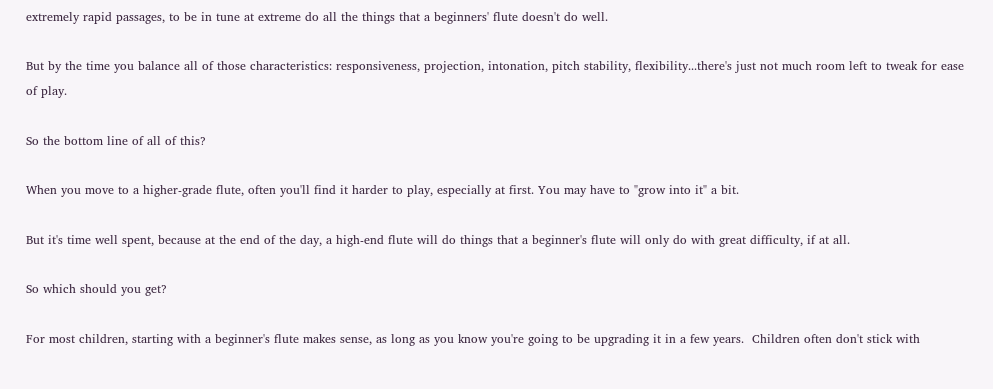extremely rapid passages, to be in tune at extreme do all the things that a beginners' flute doesn't do well.

But by the time you balance all of those characteristics: responsiveness, projection, intonation, pitch stability, flexibility...there's just not much room left to tweak for ease of play.

So the bottom line of all of this?

When you move to a higher-grade flute, often you'll find it harder to play, especially at first. You may have to "grow into it" a bit.

But it's time well spent, because at the end of the day, a high-end flute will do things that a beginner's flute will only do with great difficulty, if at all.

So which should you get?

For most children, starting with a beginner's flute makes sense, as long as you know you're going to be upgrading it in a few years.  Children often don't stick with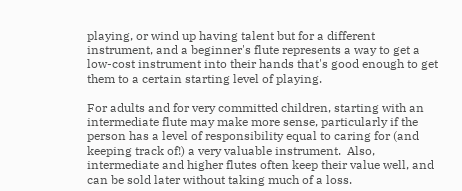playing, or wind up having talent but for a different instrument, and a beginner's flute represents a way to get a low-cost instrument into their hands that's good enough to get them to a certain starting level of playing.

For adults and for very committed children, starting with an intermediate flute may make more sense, particularly if the person has a level of responsibility equal to caring for (and keeping track of!) a very valuable instrument.  Also, intermediate and higher flutes often keep their value well, and can be sold later without taking much of a loss.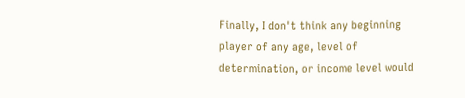Finally, I don't think any beginning player of any age, level of determination, or income level would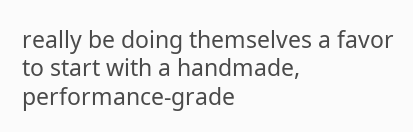really be doing themselves a favor to start with a handmade, performance-grade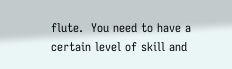flute.  You need to have a certain level of skill and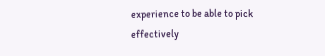experience to be able to pick effectively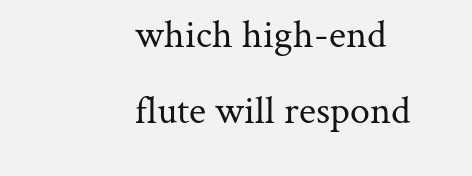which high-end flute will respond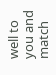well to you and match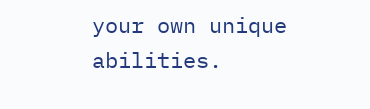your own unique abilities.